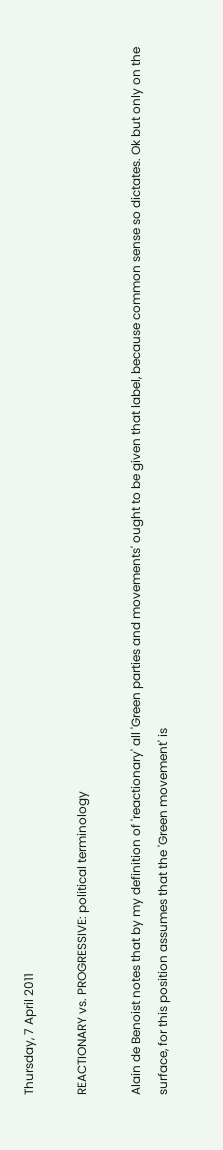Thursday, 7 April 2011

REACTIONARY vs. PROGRESSIVE: political terminology

Alain de Benoist notes that by my definition of 'reactionary' all 'Green parties and movements' ought to be given that label, because common sense so dictates. Ok but only on the surface, for this position assumes that the 'Green movement' is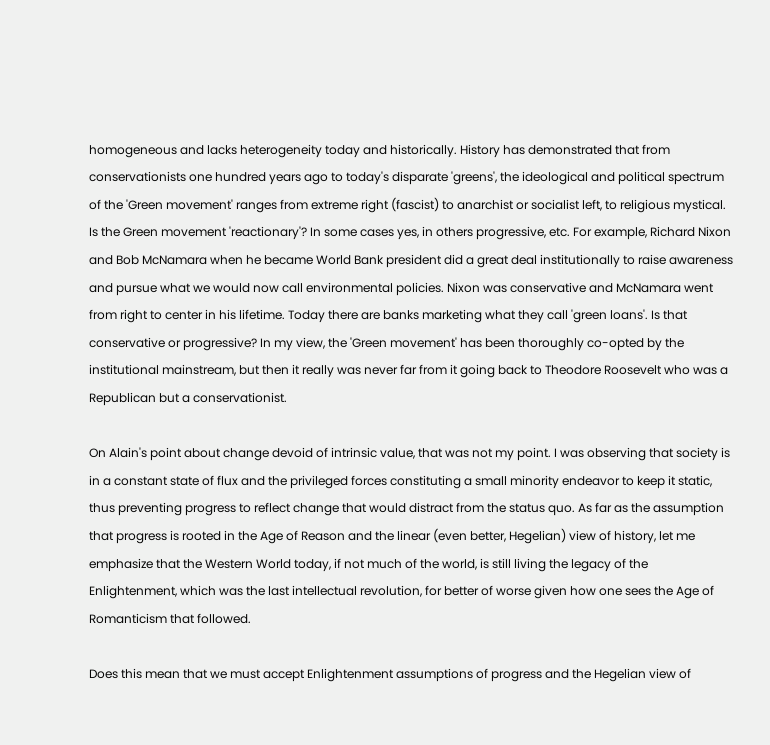homogeneous and lacks heterogeneity today and historically. History has demonstrated that from conservationists one hundred years ago to today's disparate 'greens', the ideological and political spectrum of the 'Green movement' ranges from extreme right (fascist) to anarchist or socialist left, to religious mystical.
Is the Green movement 'reactionary'? In some cases yes, in others progressive, etc. For example, Richard Nixon and Bob McNamara when he became World Bank president did a great deal institutionally to raise awareness and pursue what we would now call environmental policies. Nixon was conservative and McNamara went from right to center in his lifetime. Today there are banks marketing what they call 'green loans'. Is that conservative or progressive? In my view, the 'Green movement' has been thoroughly co-opted by the institutional mainstream, but then it really was never far from it going back to Theodore Roosevelt who was a Republican but a conservationist.

On Alain's point about change devoid of intrinsic value, that was not my point. I was observing that society is in a constant state of flux and the privileged forces constituting a small minority endeavor to keep it static, thus preventing progress to reflect change that would distract from the status quo. As far as the assumption that progress is rooted in the Age of Reason and the linear (even better, Hegelian) view of history, let me emphasize that the Western World today, if not much of the world, is still living the legacy of the Enlightenment, which was the last intellectual revolution, for better of worse given how one sees the Age of Romanticism that followed.

Does this mean that we must accept Enlightenment assumptions of progress and the Hegelian view of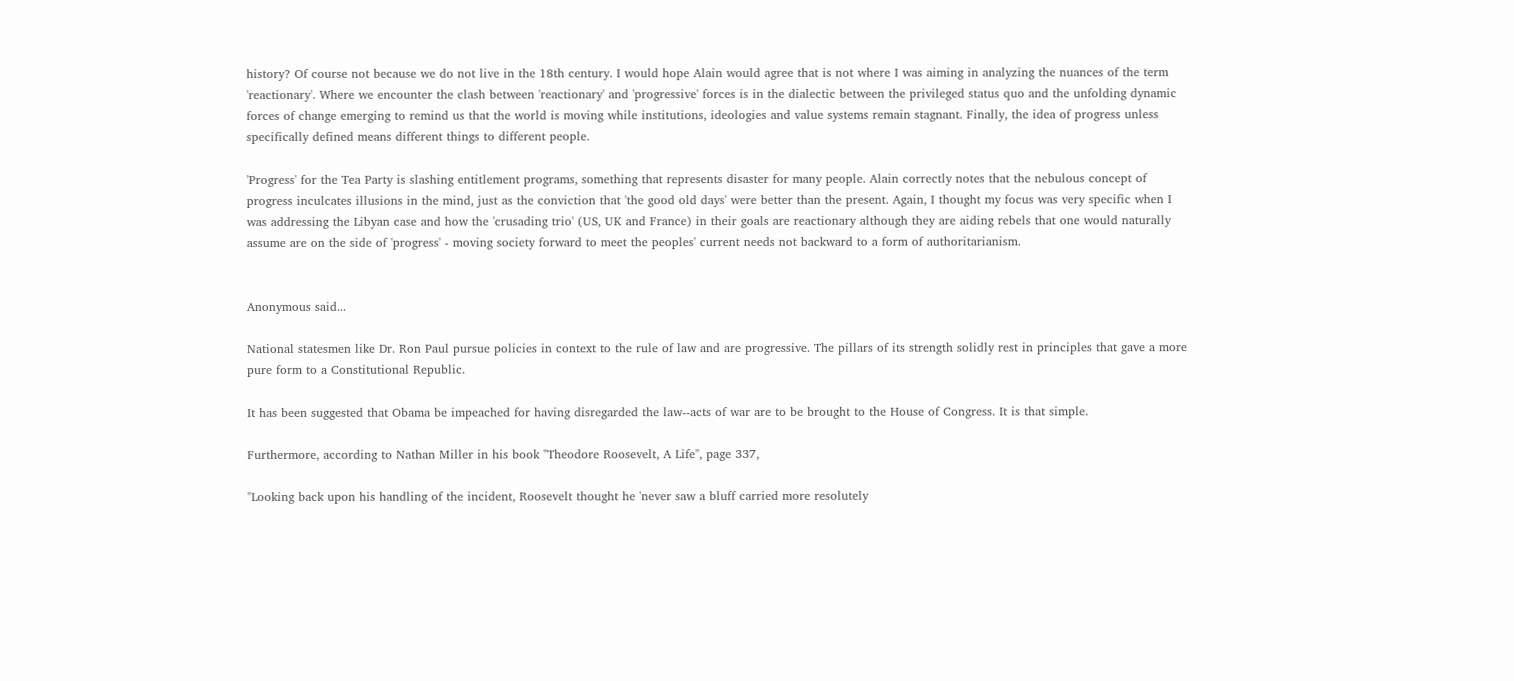history? Of course not because we do not live in the 18th century. I would hope Alain would agree that is not where I was aiming in analyzing the nuances of the term 'reactionary'. Where we encounter the clash between 'reactionary' and 'progressive' forces is in the dialectic between the privileged status quo and the unfolding dynamic forces of change emerging to remind us that the world is moving while institutions, ideologies and value systems remain stagnant. Finally, the idea of progress unless specifically defined means different things to different people.

'Progress' for the Tea Party is slashing entitlement programs, something that represents disaster for many people. Alain correctly notes that the nebulous concept of progress inculcates illusions in the mind, just as the conviction that 'the good old days' were better than the present. Again, I thought my focus was very specific when I was addressing the Libyan case and how the 'crusading trio' (US, UK and France) in their goals are reactionary although they are aiding rebels that one would naturally assume are on the side of 'progress' - moving society forward to meet the peoples' current needs not backward to a form of authoritarianism.


Anonymous said...

National statesmen like Dr. Ron Paul pursue policies in context to the rule of law and are progressive. The pillars of its strength solidly rest in principles that gave a more pure form to a Constitutional Republic.

It has been suggested that Obama be impeached for having disregarded the law--acts of war are to be brought to the House of Congress. It is that simple.

Furthermore, according to Nathan Miller in his book "Theodore Roosevelt, A Life", page 337,

"Looking back upon his handling of the incident, Roosevelt thought he 'never saw a bluff carried more resolutely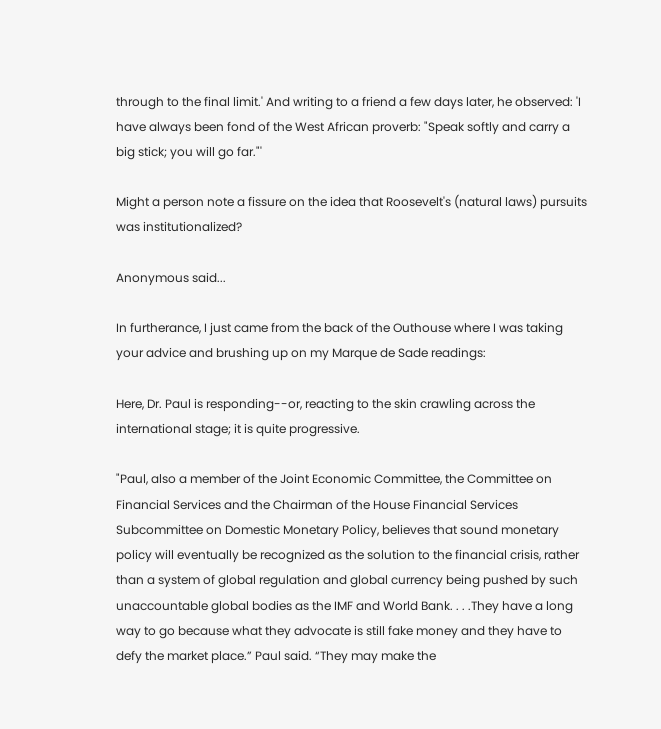through to the final limit.' And writing to a friend a few days later, he observed: 'I have always been fond of the West African proverb: "Speak softly and carry a big stick; you will go far."'

Might a person note a fissure on the idea that Roosevelt's (natural laws) pursuits was institutionalized?

Anonymous said...

In furtherance, I just came from the back of the Outhouse where I was taking your advice and brushing up on my Marque de Sade readings:

Here, Dr. Paul is responding--or, reacting to the skin crawling across the international stage; it is quite progressive.

"Paul, also a member of the Joint Economic Committee, the Committee on Financial Services and the Chairman of the House Financial Services Subcommittee on Domestic Monetary Policy, believes that sound monetary policy will eventually be recognized as the solution to the financial crisis, rather than a system of global regulation and global currency being pushed by such unaccountable global bodies as the IMF and World Bank. . . .They have a long way to go because what they advocate is still fake money and they have to defy the market place.” Paul said. “They may make the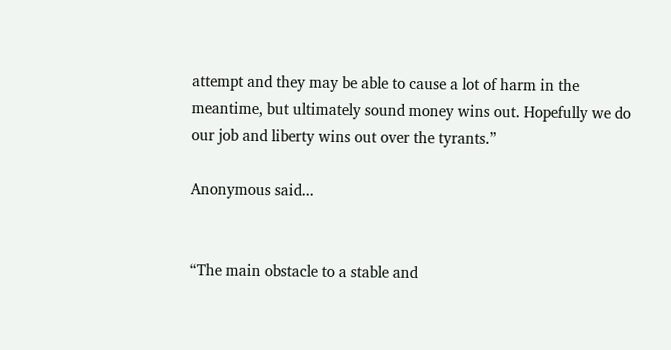attempt and they may be able to cause a lot of harm in the meantime, but ultimately sound money wins out. Hopefully we do our job and liberty wins out over the tyrants.”

Anonymous said...


“The main obstacle to a stable and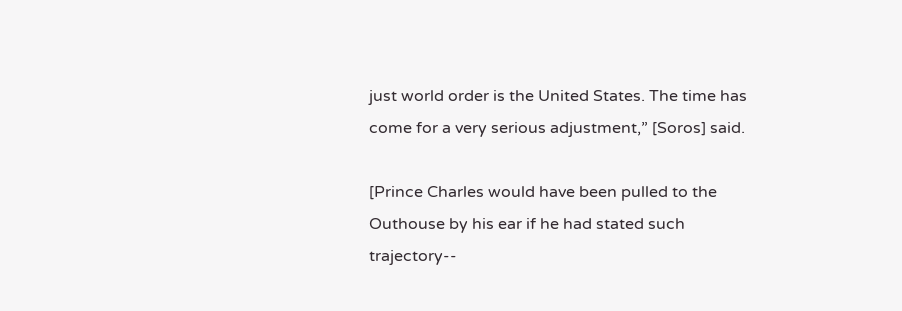just world order is the United States. The time has come for a very serious adjustment,” [Soros] said.

[Prince Charles would have been pulled to the Outhouse by his ear if he had stated such trajectory--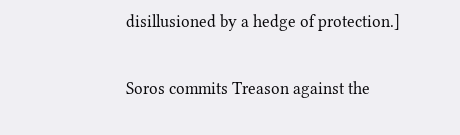disillusioned by a hedge of protection.]


Soros commits Treason against the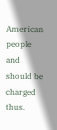American people and should be charged thus.